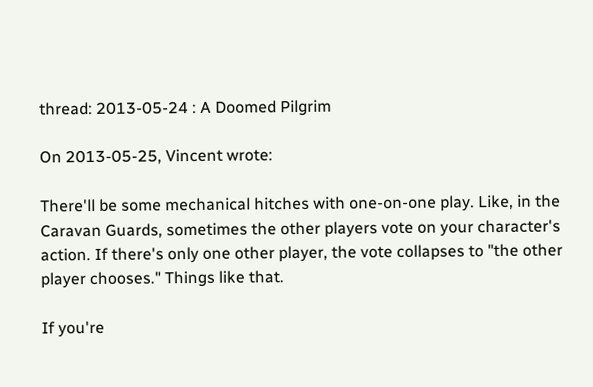thread: 2013-05-24 : A Doomed Pilgrim

On 2013-05-25, Vincent wrote:

There'll be some mechanical hitches with one-on-one play. Like, in the Caravan Guards, sometimes the other players vote on your character's action. If there's only one other player, the vote collapses to "the other player chooses." Things like that.

If you're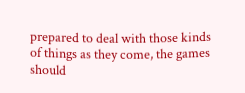prepared to deal with those kinds of things as they come, the games should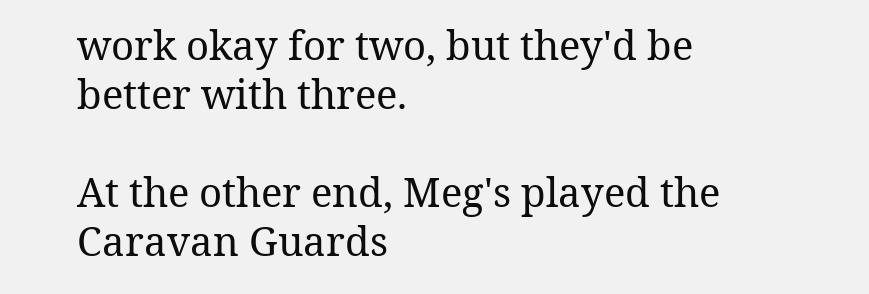work okay for two, but they'd be better with three.

At the other end, Meg's played the Caravan Guards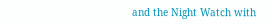and the Night Watch with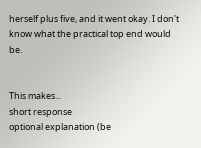herself plus five, and it went okay. I don't know what the practical top end would be.


This makes...
short response
optional explanation (be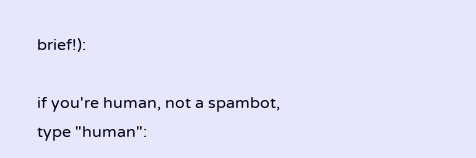brief!):

if you're human, not a spambot, type "human":